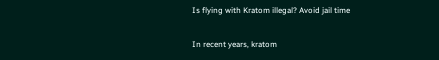Is flying with Kratom illegal? Avoid jail time

In recent years, kratom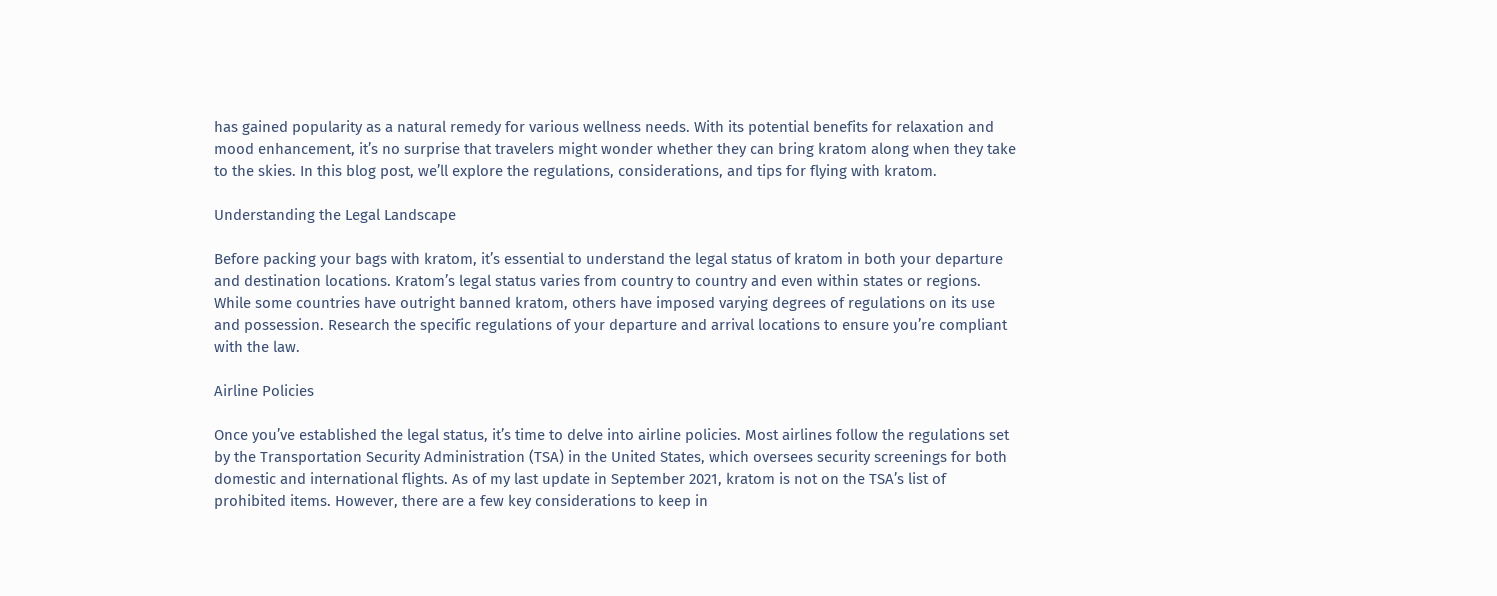has gained popularity as a natural remedy for various wellness needs. With its potential benefits for relaxation and mood enhancement, it’s no surprise that travelers might wonder whether they can bring kratom along when they take to the skies. In this blog post, we’ll explore the regulations, considerations, and tips for flying with kratom.

Understanding the Legal Landscape

Before packing your bags with kratom, it’s essential to understand the legal status of kratom in both your departure and destination locations. Kratom’s legal status varies from country to country and even within states or regions. While some countries have outright banned kratom, others have imposed varying degrees of regulations on its use and possession. Research the specific regulations of your departure and arrival locations to ensure you’re compliant with the law.

Airline Policies

Once you’ve established the legal status, it’s time to delve into airline policies. Most airlines follow the regulations set by the Transportation Security Administration (TSA) in the United States, which oversees security screenings for both domestic and international flights. As of my last update in September 2021, kratom is not on the TSA’s list of prohibited items. However, there are a few key considerations to keep in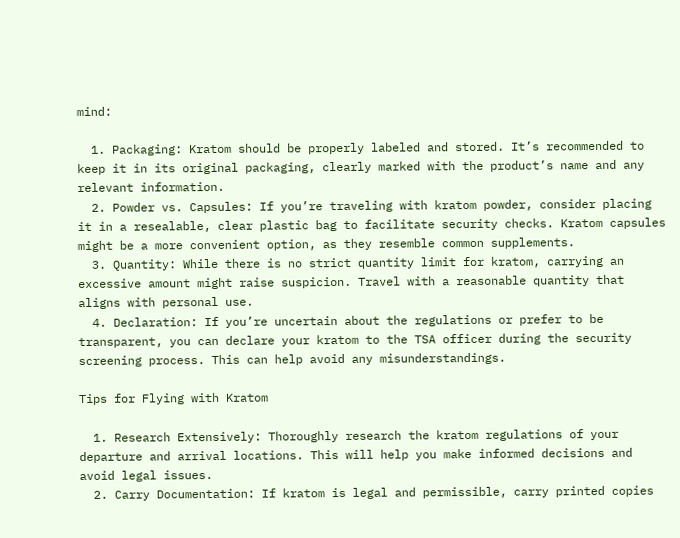mind:

  1. Packaging: Kratom should be properly labeled and stored. It’s recommended to keep it in its original packaging, clearly marked with the product’s name and any relevant information.
  2. Powder vs. Capsules: If you’re traveling with kratom powder, consider placing it in a resealable, clear plastic bag to facilitate security checks. Kratom capsules might be a more convenient option, as they resemble common supplements.
  3. Quantity: While there is no strict quantity limit for kratom, carrying an excessive amount might raise suspicion. Travel with a reasonable quantity that aligns with personal use.
  4. Declaration: If you’re uncertain about the regulations or prefer to be transparent, you can declare your kratom to the TSA officer during the security screening process. This can help avoid any misunderstandings.

Tips for Flying with Kratom

  1. Research Extensively: Thoroughly research the kratom regulations of your departure and arrival locations. This will help you make informed decisions and avoid legal issues.
  2. Carry Documentation: If kratom is legal and permissible, carry printed copies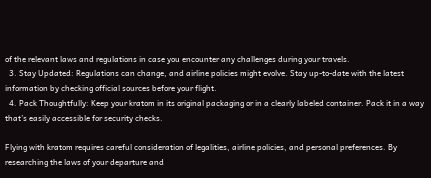of the relevant laws and regulations in case you encounter any challenges during your travels.
  3. Stay Updated: Regulations can change, and airline policies might evolve. Stay up-to-date with the latest information by checking official sources before your flight.
  4. Pack Thoughtfully: Keep your kratom in its original packaging or in a clearly labeled container. Pack it in a way that’s easily accessible for security checks.

Flying with kratom requires careful consideration of legalities, airline policies, and personal preferences. By researching the laws of your departure and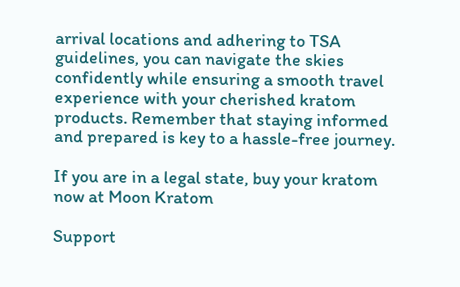arrival locations and adhering to TSA guidelines, you can navigate the skies confidently while ensuring a smooth travel experience with your cherished kratom products. Remember that staying informed and prepared is key to a hassle-free journey.

If you are in a legal state, buy your kratom now at Moon Kratom

Support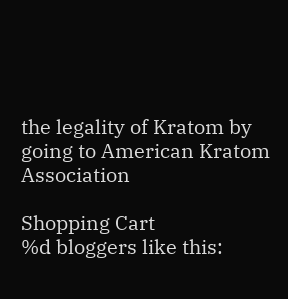the legality of Kratom by going to American Kratom Association

Shopping Cart
%d bloggers like this: